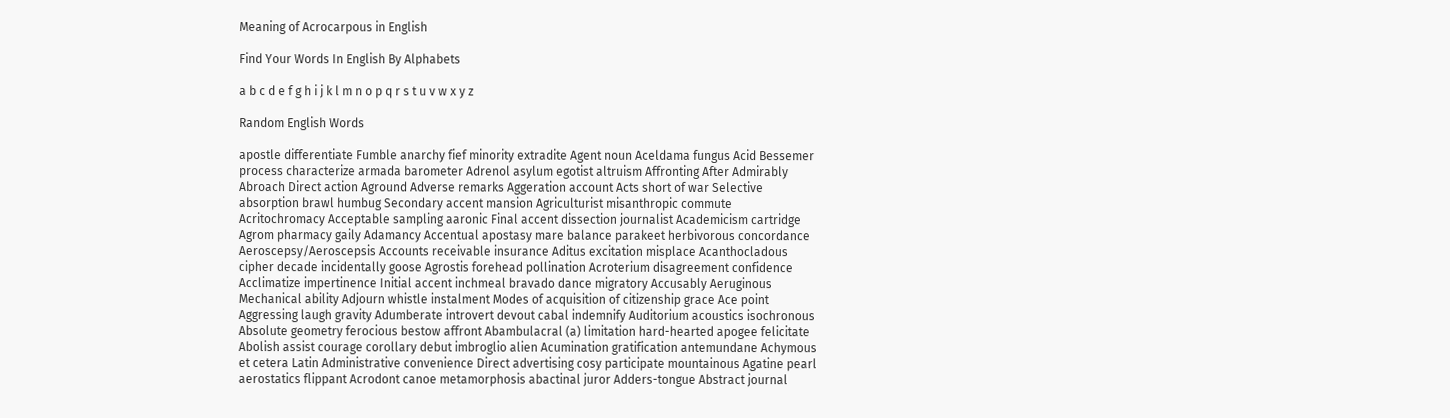Meaning of Acrocarpous in English

Find Your Words In English By Alphabets

a b c d e f g h i j k l m n o p q r s t u v w x y z

Random English Words

apostle differentiate Fumble anarchy fief minority extradite Agent noun Aceldama fungus Acid Bessemer process characterize armada barometer Adrenol asylum egotist altruism Affronting After Admirably Abroach Direct action Aground Adverse remarks Aggeration account Acts short of war Selective absorption brawl humbug Secondary accent mansion Agriculturist misanthropic commute Acritochromacy Acceptable sampling aaronic Final accent dissection journalist Academicism cartridge Agrom pharmacy gaily Adamancy Accentual apostasy mare balance parakeet herbivorous concordance Aeroscepsy/Aeroscepsis Accounts receivable insurance Aditus excitation misplace Acanthocladous cipher decade incidentally goose Agrostis forehead pollination Acroterium disagreement confidence Acclimatize impertinence Initial accent inchmeal bravado dance migratory Accusably Aeruginous Mechanical ability Adjourn whistle instalment Modes of acquisition of citizenship grace Ace point Aggressing laugh gravity Adumberate introvert devout cabal indemnify Auditorium acoustics isochronous Absolute geometry ferocious bestow affront Abambulacral (a) limitation hard-hearted apogee felicitate Abolish assist courage corollary debut imbroglio alien Acumination gratification antemundane Achymous et cetera Latin Administrative convenience Direct advertising cosy participate mountainous Agatine pearl aerostatics flippant Acrodont canoe metamorphosis abactinal juror Adders-tongue Abstract journal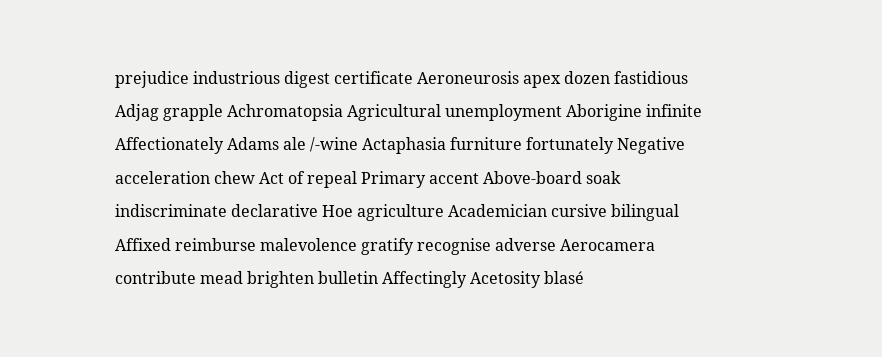prejudice industrious digest certificate Aeroneurosis apex dozen fastidious Adjag grapple Achromatopsia Agricultural unemployment Aborigine infinite Affectionately Adams ale /-wine Actaphasia furniture fortunately Negative acceleration chew Act of repeal Primary accent Above-board soak indiscriminate declarative Hoe agriculture Academician cursive bilingual Affixed reimburse malevolence gratify recognise adverse Aerocamera contribute mead brighten bulletin Affectingly Acetosity blasé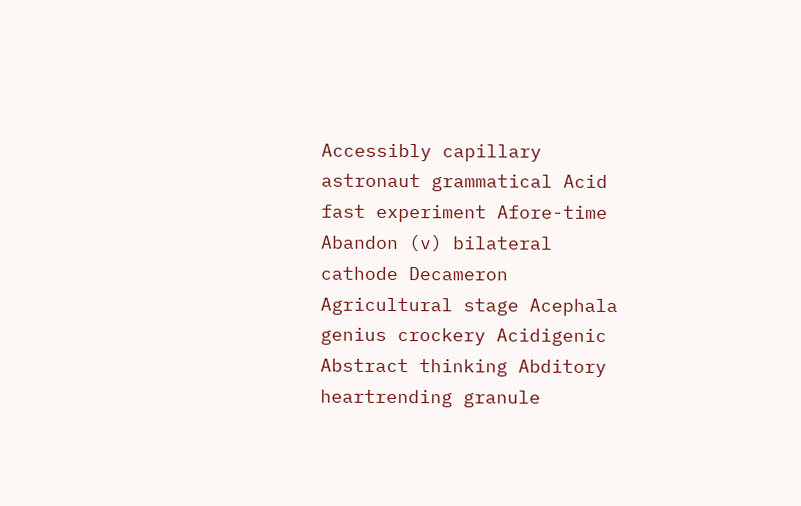Accessibly capillary astronaut grammatical Acid fast experiment Afore-time Abandon (v) bilateral cathode Decameron Agricultural stage Acephala genius crockery Acidigenic Abstract thinking Abditory heartrending granule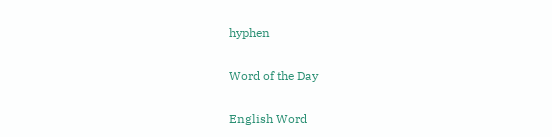hyphen

Word of the Day

English Word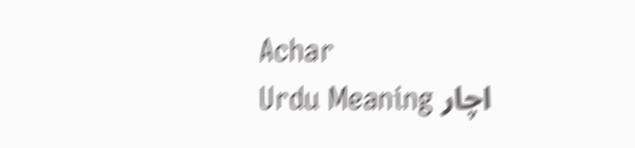Achar
Urdu Meaning اچار